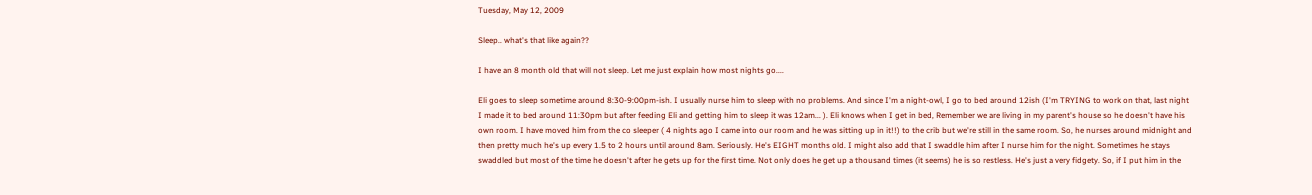Tuesday, May 12, 2009

Sleep.. what's that like again??

I have an 8 month old that will not sleep. Let me just explain how most nights go....

Eli goes to sleep sometime around 8:30-9:00pm-ish. I usually nurse him to sleep with no problems. And since I'm a night-owl, I go to bed around 12ish (I'm TRYING to work on that, last night I made it to bed around 11:30pm but after feeding Eli and getting him to sleep it was 12am... ). Eli knows when I get in bed, Remember we are living in my parent's house so he doesn't have his own room. I have moved him from the co sleeper ( 4 nights ago I came into our room and he was sitting up in it!!) to the crib but we're still in the same room. So, he nurses around midnight and then pretty much he's up every 1.5 to 2 hours until around 8am. Seriously. He's EIGHT months old. I might also add that I swaddle him after I nurse him for the night. Sometimes he stays swaddled but most of the time he doesn't after he gets up for the first time. Not only does he get up a thousand times (it seems) he is so restless. He's just a very fidgety. So, if I put him in the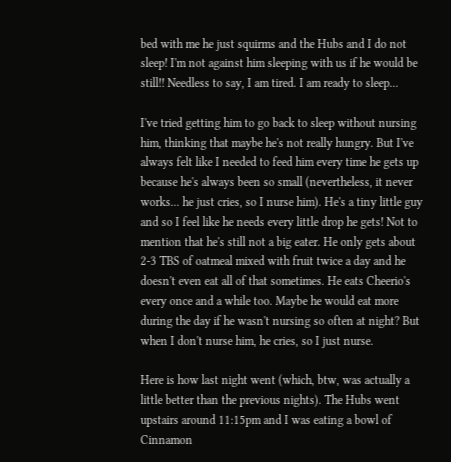bed with me he just squirms and the Hubs and I do not sleep! I'm not against him sleeping with us if he would be still!! Needless to say, I am tired. I am ready to sleep...

I've tried getting him to go back to sleep without nursing him, thinking that maybe he's not really hungry. But I've always felt like I needed to feed him every time he gets up because he's always been so small (nevertheless, it never works... he just cries, so I nurse him). He's a tiny little guy and so I feel like he needs every little drop he gets! Not to mention that he's still not a big eater. He only gets about 2-3 TBS of oatmeal mixed with fruit twice a day and he doesn't even eat all of that sometimes. He eats Cheerio's every once and a while too. Maybe he would eat more during the day if he wasn't nursing so often at night? But when I don't nurse him, he cries, so I just nurse.

Here is how last night went (which, btw, was actually a little better than the previous nights). The Hubs went upstairs around 11:15pm and I was eating a bowl of Cinnamon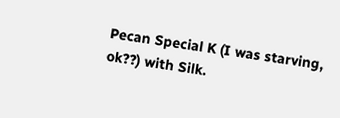Pecan Special K (I was starving, ok??) with Silk.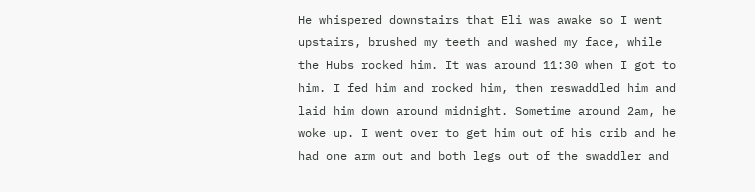He whispered downstairs that Eli was awake so I went upstairs, brushed my teeth and washed my face, while the Hubs rocked him. It was around 11:30 when I got to him. I fed him and rocked him, then reswaddled him and laid him down around midnight. Sometime around 2am, he woke up. I went over to get him out of his crib and he had one arm out and both legs out of the swaddler and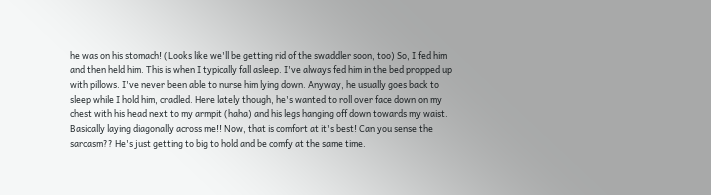he was on his stomach! (Looks like we'll be getting rid of the swaddler soon, too) So, I fed him and then held him. This is when I typically fall asleep. I've always fed him in the bed propped up with pillows. I've never been able to nurse him lying down. Anyway, he usually goes back to sleep while I hold him, cradled. Here lately though, he's wanted to roll over face down on my chest with his head next to my armpit (haha) and his legs hanging off down towards my waist. Basically laying diagonally across me!! Now, that is comfort at it's best! Can you sense the sarcasm?? He's just getting to big to hold and be comfy at the same time.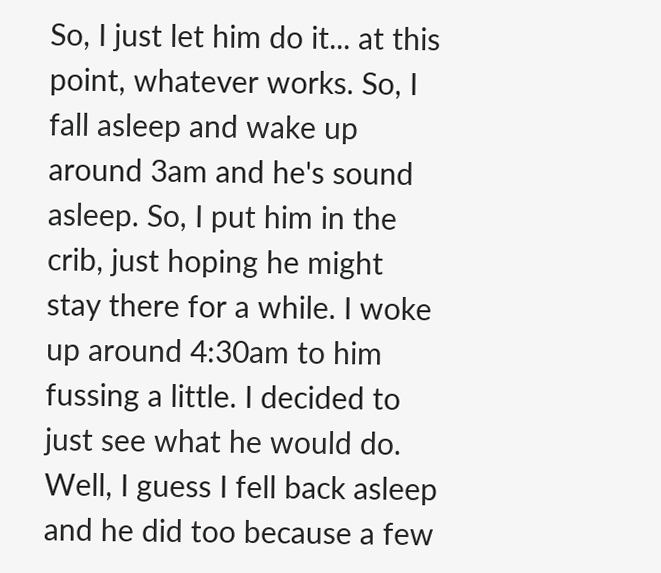So, I just let him do it... at this point, whatever works. So, I fall asleep and wake up around 3am and he's sound asleep. So, I put him in the crib, just hoping he might stay there for a while. I woke up around 4:30am to him fussing a little. I decided to just see what he would do. Well, I guess I fell back asleep and he did too because a few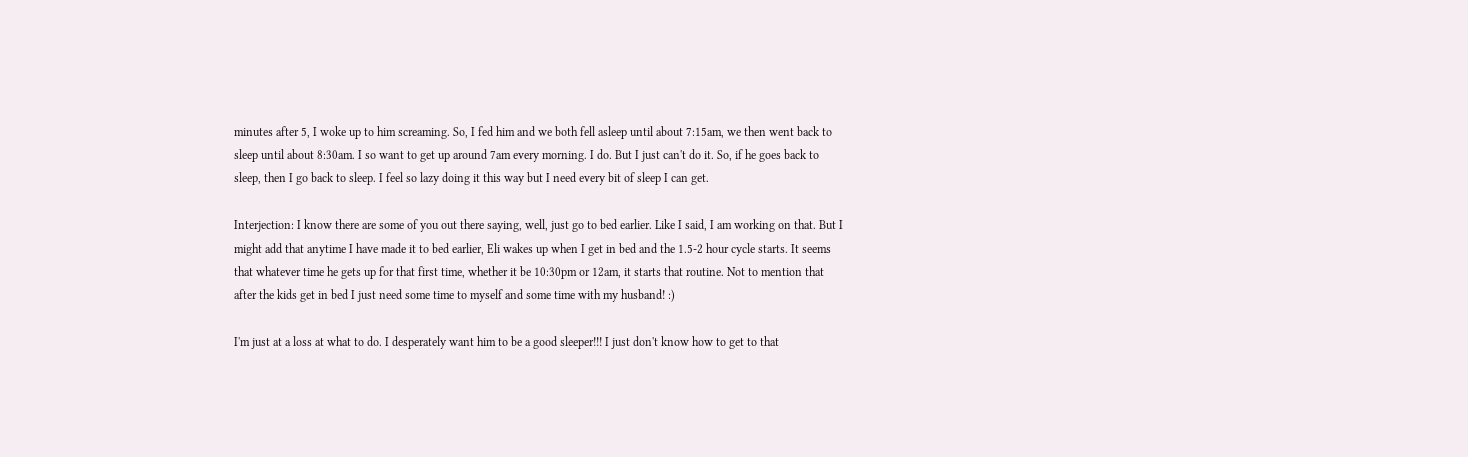minutes after 5, I woke up to him screaming. So, I fed him and we both fell asleep until about 7:15am, we then went back to sleep until about 8:30am. I so want to get up around 7am every morning. I do. But I just can't do it. So, if he goes back to sleep, then I go back to sleep. I feel so lazy doing it this way but I need every bit of sleep I can get.

Interjection: I know there are some of you out there saying, well, just go to bed earlier. Like I said, I am working on that. But I might add that anytime I have made it to bed earlier, Eli wakes up when I get in bed and the 1.5-2 hour cycle starts. It seems that whatever time he gets up for that first time, whether it be 10:30pm or 12am, it starts that routine. Not to mention that after the kids get in bed I just need some time to myself and some time with my husband! :)

I'm just at a loss at what to do. I desperately want him to be a good sleeper!!! I just don't know how to get to that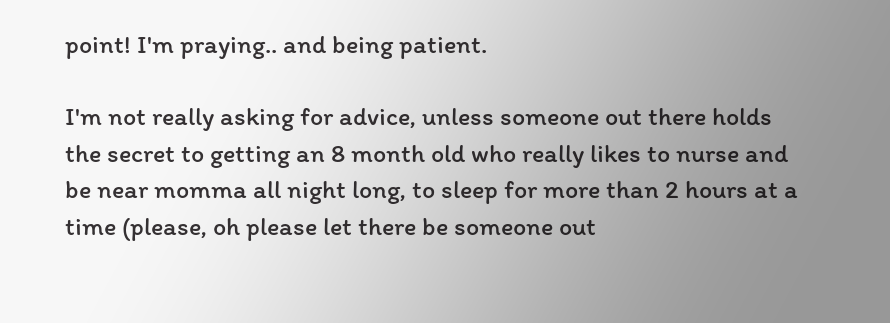point! I'm praying.. and being patient.

I'm not really asking for advice, unless someone out there holds the secret to getting an 8 month old who really likes to nurse and be near momma all night long, to sleep for more than 2 hours at a time (please, oh please let there be someone out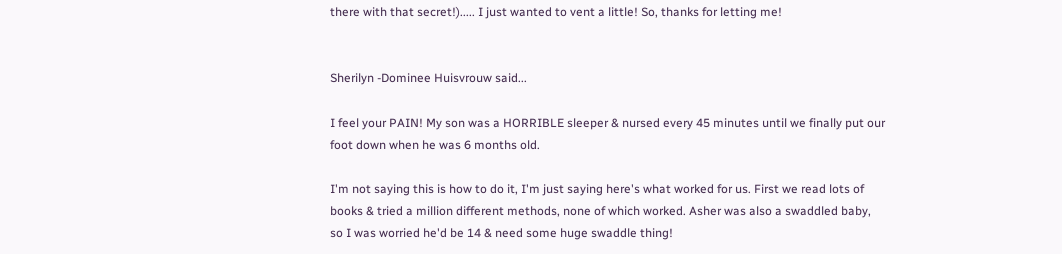there with that secret!)..... I just wanted to vent a little! So, thanks for letting me!


Sherilyn -Dominee Huisvrouw said...

I feel your PAIN! My son was a HORRIBLE sleeper & nursed every 45 minutes until we finally put our foot down when he was 6 months old.

I'm not saying this is how to do it, I'm just saying here's what worked for us. First we read lots of books & tried a million different methods, none of which worked. Asher was also a swaddled baby, so I was worried he'd be 14 & need some huge swaddle thing!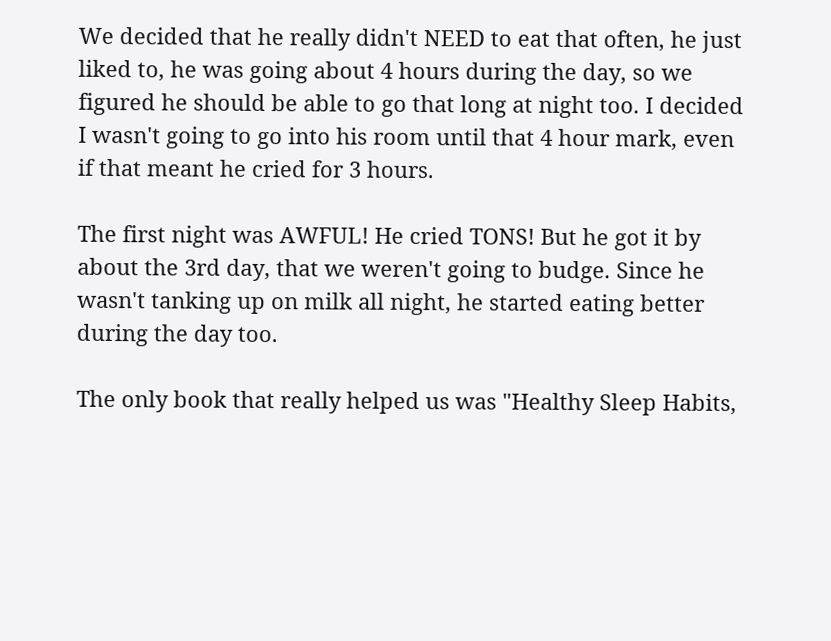We decided that he really didn't NEED to eat that often, he just liked to, he was going about 4 hours during the day, so we figured he should be able to go that long at night too. I decided I wasn't going to go into his room until that 4 hour mark, even if that meant he cried for 3 hours.

The first night was AWFUL! He cried TONS! But he got it by about the 3rd day, that we weren't going to budge. Since he wasn't tanking up on milk all night, he started eating better during the day too.

The only book that really helped us was "Healthy Sleep Habits,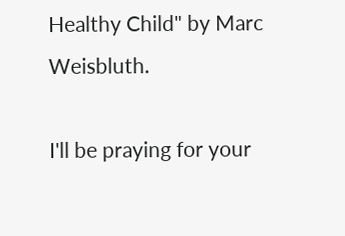Healthy Child" by Marc Weisbluth.

I'll be praying for your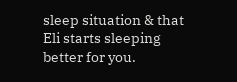sleep situation & that Eli starts sleeping better for you.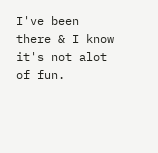I've been there & I know it's not alot of fun.